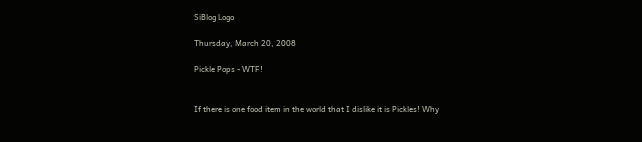SiBlog Logo

Thursday, March 20, 2008

Pickle Pops - WTF!


If there is one food item in the world that I dislike it is Pickles! Why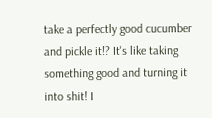take a perfectly good cucumber and pickle it!? It's like taking something good and turning it into shit! I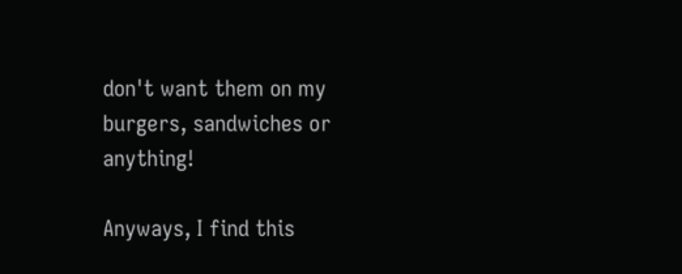don't want them on my burgers, sandwiches or anything!

Anyways, I find this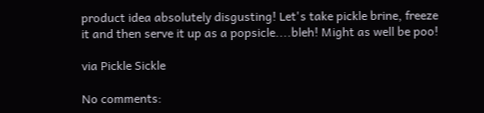product idea absolutely disgusting! Let's take pickle brine, freeze it and then serve it up as a popsicle....bleh! Might as well be poo!

via Pickle Sickle

No comments: